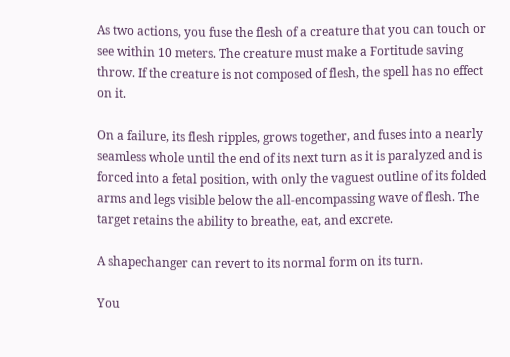As two actions, you fuse the flesh of a creature that you can touch or see within 10 meters. The creature must make a Fortitude saving throw. If the creature is not composed of flesh, the spell has no effect on it.

On a failure, its flesh ripples, grows together, and fuses into a nearly seamless whole until the end of its next turn as it is paralyzed and is forced into a fetal position, with only the vaguest outline of its folded arms and legs visible below the all-encompassing wave of flesh. The target retains the ability to breathe, eat, and excrete.

A shapechanger can revert to its normal form on its turn.

You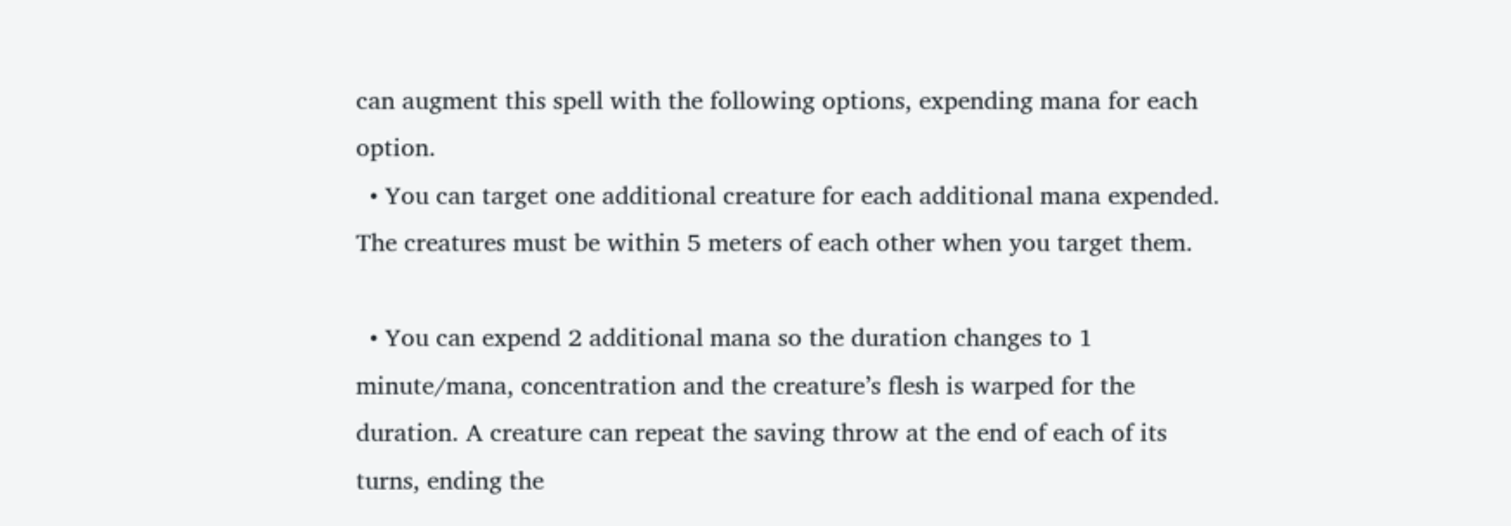can augment this spell with the following options, expending mana for each option.
  • You can target one additional creature for each additional mana expended. The creatures must be within 5 meters of each other when you target them.

  • You can expend 2 additional mana so the duration changes to 1 minute/mana, concentration and the creature’s flesh is warped for the duration. A creature can repeat the saving throw at the end of each of its turns, ending the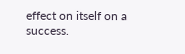effect on itself on a success.